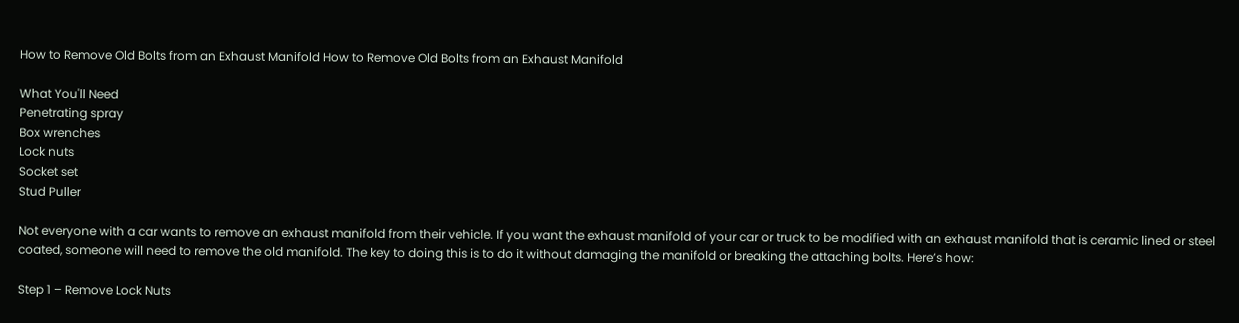How to Remove Old Bolts from an Exhaust Manifold How to Remove Old Bolts from an Exhaust Manifold

What You'll Need
Penetrating spray
Box wrenches
Lock nuts
Socket set
Stud Puller

Not everyone with a car wants to remove an exhaust manifold from their vehicle. If you want the exhaust manifold of your car or truck to be modified with an exhaust manifold that is ceramic lined or steel coated, someone will need to remove the old manifold. The key to doing this is to do it without damaging the manifold or breaking the attaching bolts. Here’s how:

Step 1 – Remove Lock Nuts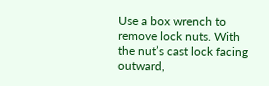Use a box wrench to remove lock nuts. With the nut’s cast lock facing outward,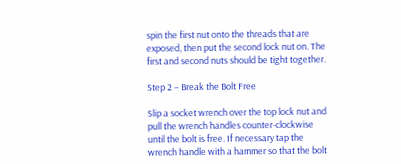spin the first nut onto the threads that are exposed, then put the second lock nut on. The first and second nuts should be tight together.

Step 2 – Break the Bolt Free

Slip a socket wrench over the top lock nut and pull the wrench handles counter-clockwise until the bolt is free. If necessary tap the wrench handle with a hammer so that the bolt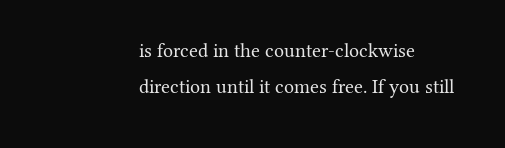is forced in the counter-clockwise direction until it comes free. If you still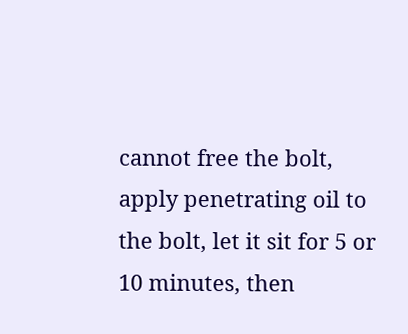cannot free the bolt, apply penetrating oil to the bolt, let it sit for 5 or 10 minutes, then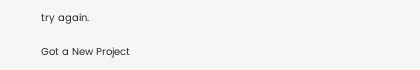try again.

Got a New Project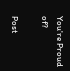You're Proud of?

Post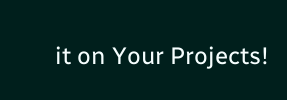it on Your Projects!